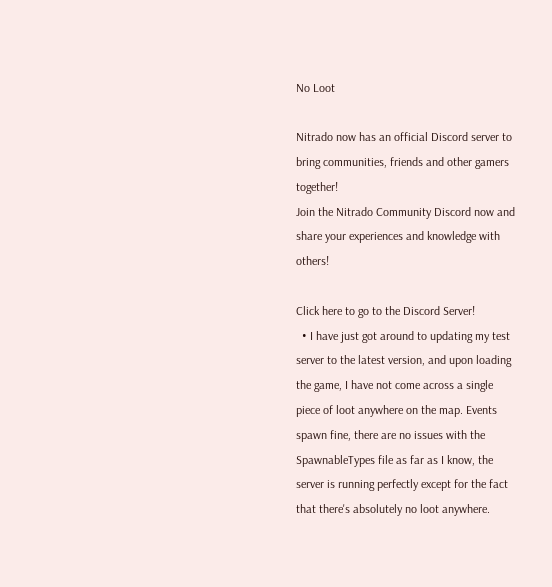No Loot

Nitrado now has an official Discord server to bring communities, friends and other gamers together!
Join the Nitrado Community Discord now and share your experiences and knowledge with others!

Click here to go to the Discord Server!
  • I have just got around to updating my test server to the latest version, and upon loading the game, I have not come across a single piece of loot anywhere on the map. Events spawn fine, there are no issues with the SpawnableTypes file as far as I know, the server is running perfectly except for the fact that there's absolutely no loot anywhere.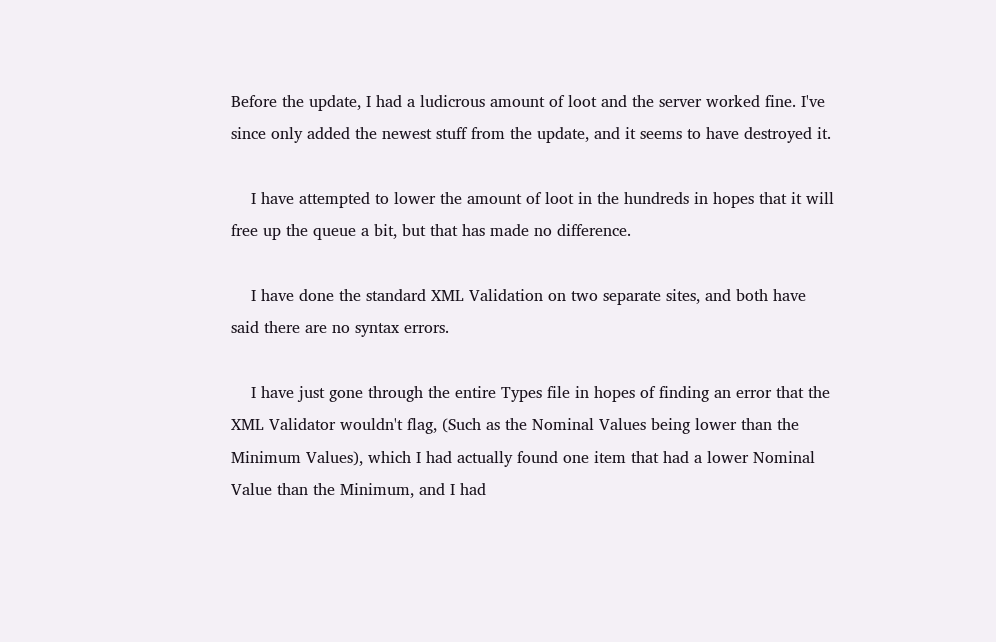Before the update, I had a ludicrous amount of loot and the server worked fine. I've since only added the newest stuff from the update, and it seems to have destroyed it.

    I have attempted to lower the amount of loot in the hundreds in hopes that it will free up the queue a bit, but that has made no difference.

    I have done the standard XML Validation on two separate sites, and both have said there are no syntax errors.

    I have just gone through the entire Types file in hopes of finding an error that the XML Validator wouldn't flag, (Such as the Nominal Values being lower than the Minimum Values), which I had actually found one item that had a lower Nominal Value than the Minimum, and I had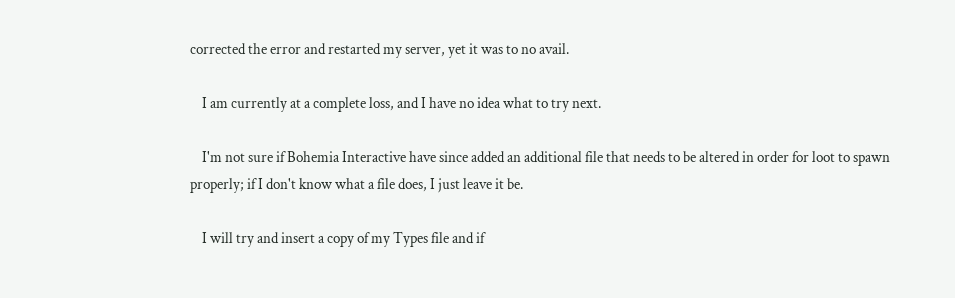corrected the error and restarted my server, yet it was to no avail.

    I am currently at a complete loss, and I have no idea what to try next.

    I'm not sure if Bohemia Interactive have since added an additional file that needs to be altered in order for loot to spawn properly; if I don't know what a file does, I just leave it be.

    I will try and insert a copy of my Types file and if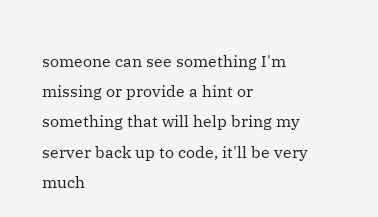someone can see something I'm missing or provide a hint or something that will help bring my server back up to code, it'll be very much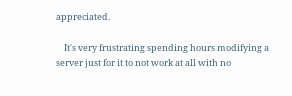appreciated.

    It's very frustrating spending hours modifying a server just for it to not work at all with no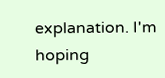explanation. I'm hoping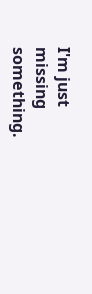I'm just missing something.